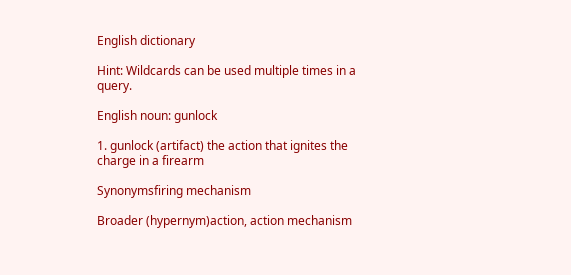English dictionary

Hint: Wildcards can be used multiple times in a query.

English noun: gunlock

1. gunlock (artifact) the action that ignites the charge in a firearm

Synonymsfiring mechanism

Broader (hypernym)action, action mechanism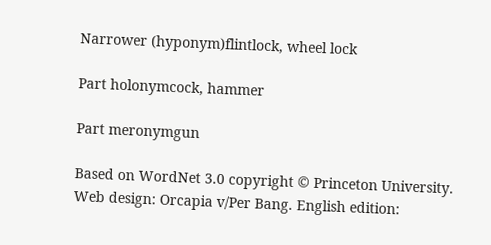Narrower (hyponym)flintlock, wheel lock

Part holonymcock, hammer

Part meronymgun

Based on WordNet 3.0 copyright © Princeton University.
Web design: Orcapia v/Per Bang. English edition: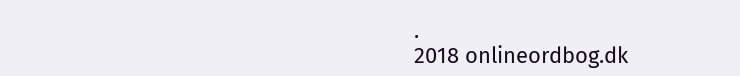.
2018 onlineordbog.dk